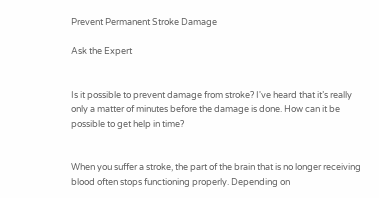Prevent Permanent Stroke Damage

Ask the Expert


Is it possible to prevent damage from stroke? I've heard that it’s really only a matter of minutes before the damage is done. How can it be possible to get help in time?


When you suffer a stroke, the part of the brain that is no longer receiving blood often stops functioning properly. Depending on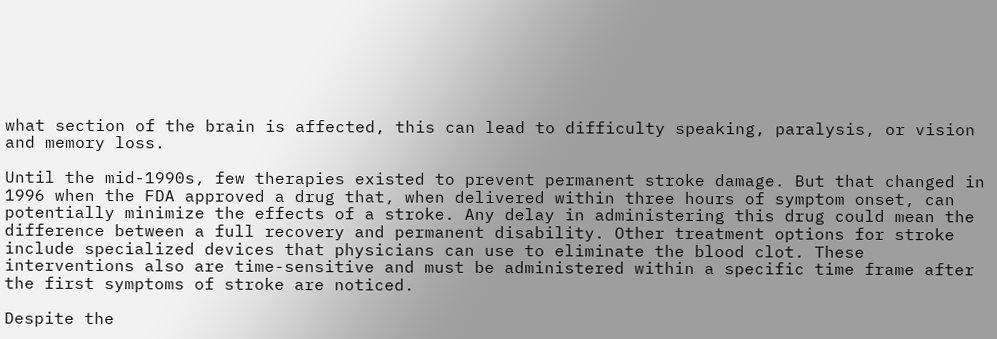what section of the brain is affected, this can lead to difficulty speaking, paralysis, or vision and memory loss.

Until the mid-1990s, few therapies existed to prevent permanent stroke damage. But that changed in 1996 when the FDA approved a drug that, when delivered within three hours of symptom onset, can potentially minimize the effects of a stroke. Any delay in administering this drug could mean the difference between a full recovery and permanent disability. Other treatment options for stroke include specialized devices that physicians can use to eliminate the blood clot. These interventions also are time-sensitive and must be administered within a specific time frame after the first symptoms of stroke are noticed.

Despite the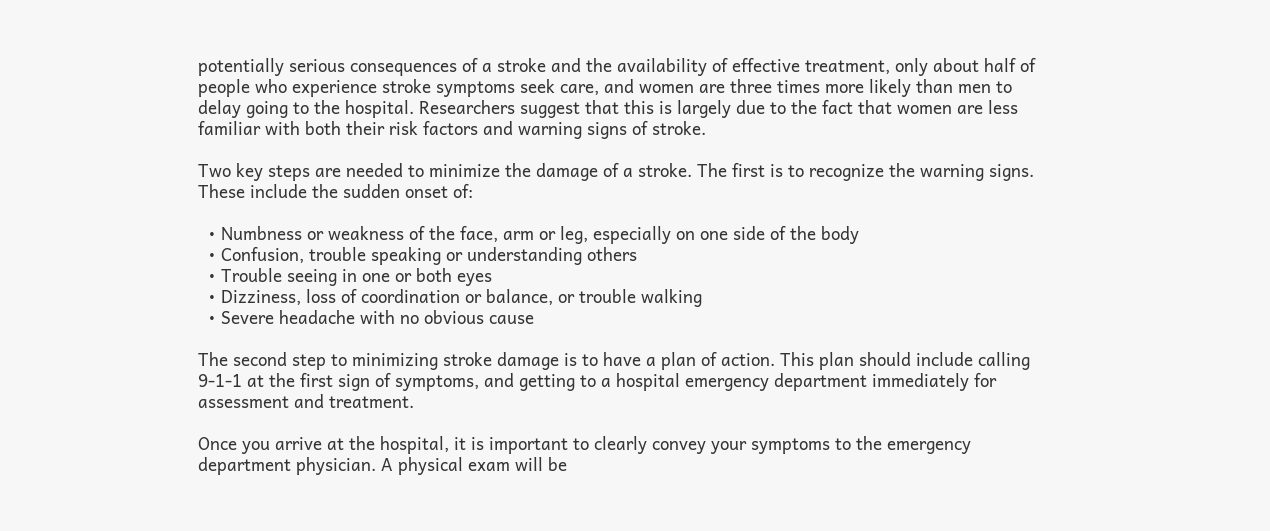potentially serious consequences of a stroke and the availability of effective treatment, only about half of people who experience stroke symptoms seek care, and women are three times more likely than men to delay going to the hospital. Researchers suggest that this is largely due to the fact that women are less familiar with both their risk factors and warning signs of stroke.

Two key steps are needed to minimize the damage of a stroke. The first is to recognize the warning signs. These include the sudden onset of:

  • Numbness or weakness of the face, arm or leg, especially on one side of the body
  • Confusion, trouble speaking or understanding others
  • Trouble seeing in one or both eyes
  • Dizziness, loss of coordination or balance, or trouble walking
  • Severe headache with no obvious cause

The second step to minimizing stroke damage is to have a plan of action. This plan should include calling 9-1-1 at the first sign of symptoms, and getting to a hospital emergency department immediately for assessment and treatment.

Once you arrive at the hospital, it is important to clearly convey your symptoms to the emergency department physician. A physical exam will be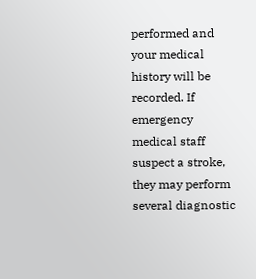performed and your medical history will be recorded. If emergency medical staff suspect a stroke, they may perform several diagnostic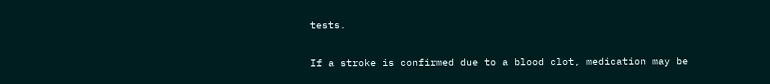tests.

If a stroke is confirmed due to a blood clot, medication may be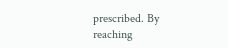prescribed. By reaching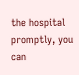the hospital promptly, you can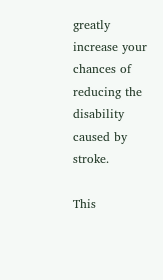greatly increase your chances of reducing the disability caused by stroke.

This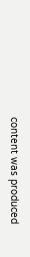content was produced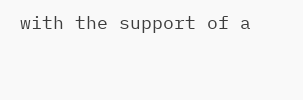with the support of a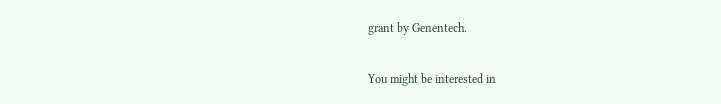grant by Genentech.

You might be interested in